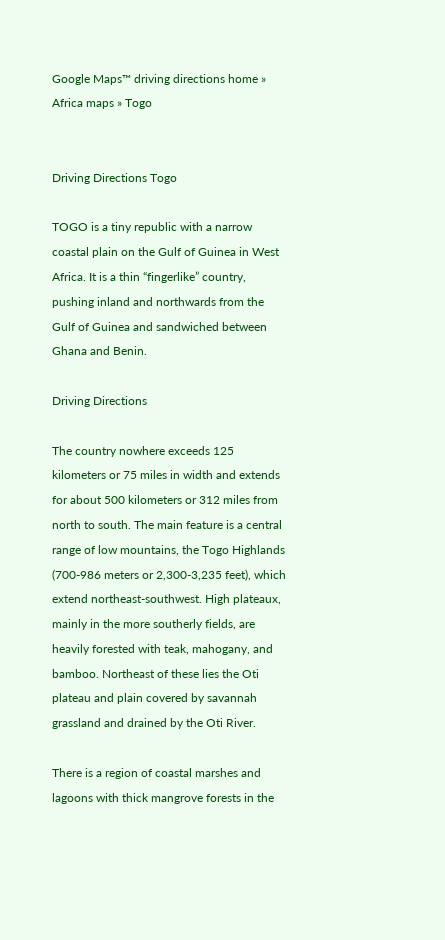Google Maps™ driving directions home » Africa maps » Togo


Driving Directions Togo

TOGO is a tiny republic with a narrow coastal plain on the Gulf of Guinea in West Africa. It is a thin “fingerlike” country, pushing inland and northwards from the Gulf of Guinea and sandwiched between Ghana and Benin.

Driving Directions

The country nowhere exceeds 125 kilometers or 75 miles in width and extends for about 500 kilometers or 312 miles from north to south. The main feature is a central range of low mountains, the Togo Highlands (700-986 meters or 2,300-3,235 feet), which extend northeast-southwest. High plateaux, mainly in the more southerly fields, are heavily forested with teak, mahogany, and bamboo. Northeast of these lies the Oti plateau and plain covered by savannah grassland and drained by the Oti River.

There is a region of coastal marshes and lagoons with thick mangrove forests in the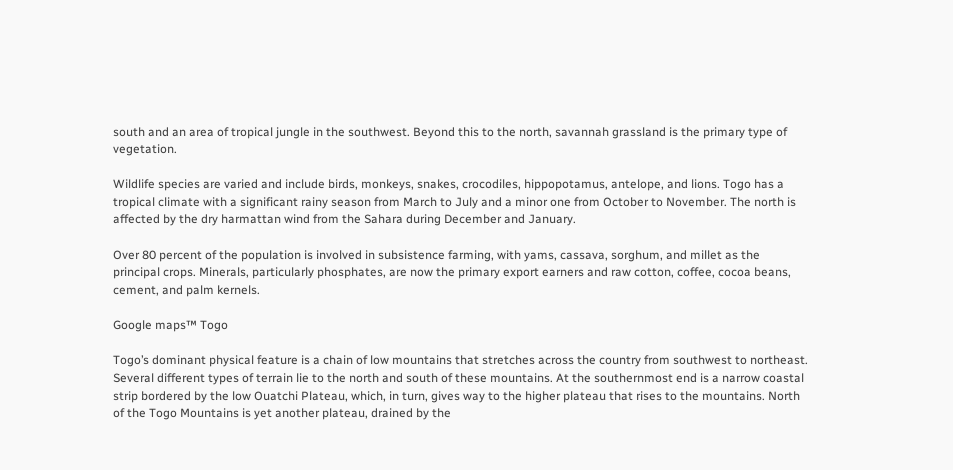south and an area of tropical jungle in the southwest. Beyond this to the north, savannah grassland is the primary type of vegetation.

Wildlife species are varied and include birds, monkeys, snakes, crocodiles, hippopotamus, antelope, and lions. Togo has a tropical climate with a significant rainy season from March to July and a minor one from October to November. The north is affected by the dry harmattan wind from the Sahara during December and January.

Over 80 percent of the population is involved in subsistence farming, with yams, cassava, sorghum, and millet as the principal crops. Minerals, particularly phosphates, are now the primary export earners and raw cotton, coffee, cocoa beans, cement, and palm kernels.

Google maps™ Togo

Togo’s dominant physical feature is a chain of low mountains that stretches across the country from southwest to northeast. Several different types of terrain lie to the north and south of these mountains. At the southernmost end is a narrow coastal strip bordered by the low Ouatchi Plateau, which, in turn, gives way to the higher plateau that rises to the mountains. North of the Togo Mountains is yet another plateau, drained by the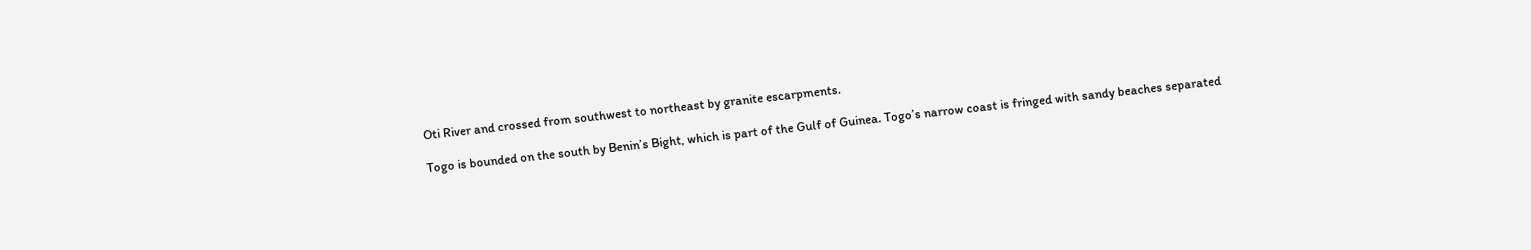Oti River and crossed from southwest to northeast by granite escarpments.

Togo is bounded on the south by Benin’s Bight, which is part of the Gulf of Guinea. Togo’s narrow coast is fringed with sandy beaches separated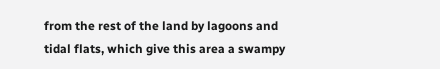from the rest of the land by lagoons and tidal flats, which give this area a swampy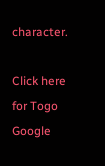character.

Click here for Togo Google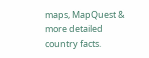maps, MapQuest & more detailed country facts.